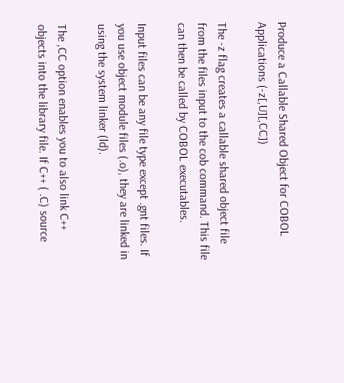Produce a Callable Shared Object for COBOL Applications (-z[,U][,CC])

The -z flag creates a callable shared object file from the files input to the cob command. This file can then be called by COBOL executables.

Input files can be any file type except .gnt files. If you use object module files (.o), they are linked in using the system linker (ld).

The ,CC option enables you to also link C++ objects into the library file. If C++ ( .C) source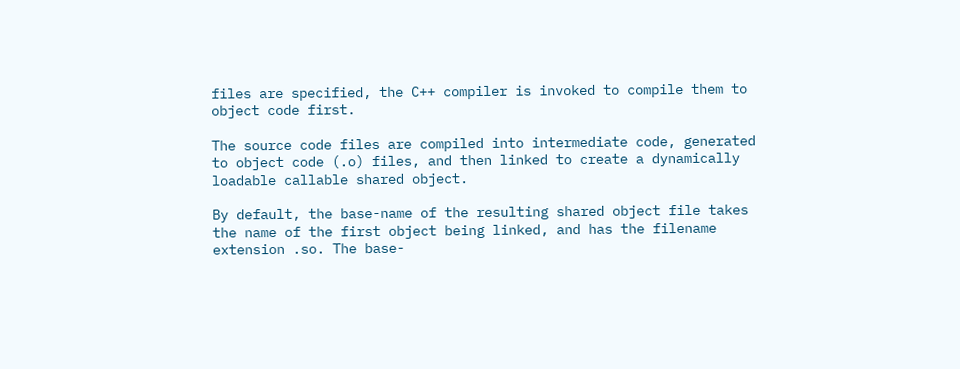files are specified, the C++ compiler is invoked to compile them to object code first.

The source code files are compiled into intermediate code, generated to object code (.o) files, and then linked to create a dynamically loadable callable shared object.

By default, the base-name of the resulting shared object file takes the name of the first object being linked, and has the filename extension .so. The base-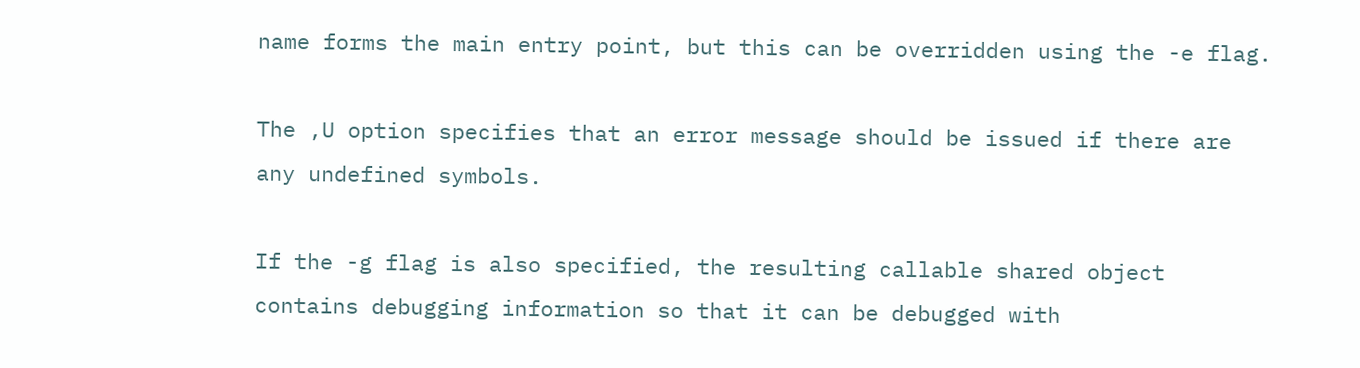name forms the main entry point, but this can be overridden using the -e flag.

The ,U option specifies that an error message should be issued if there are any undefined symbols.

If the -g flag is also specified, the resulting callable shared object contains debugging information so that it can be debugged with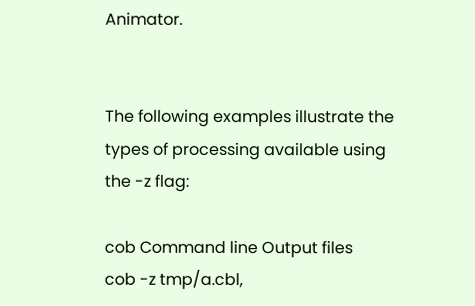Animator.


The following examples illustrate the types of processing available using the -z flag:

cob Command line Output files
cob -z tmp/a.cbl,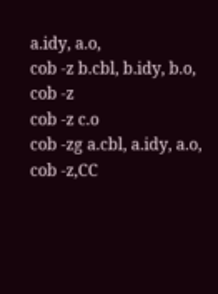a.idy, a.o,
cob -z b.cbl, b.idy, b.o,
cob -z
cob -z c.o
cob -zg a.cbl, a.idy, a.o,
cob -z,CC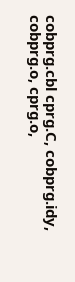cobprg.cbl cprg.C, cobprg.idy, cobprg.o, cprg.o,